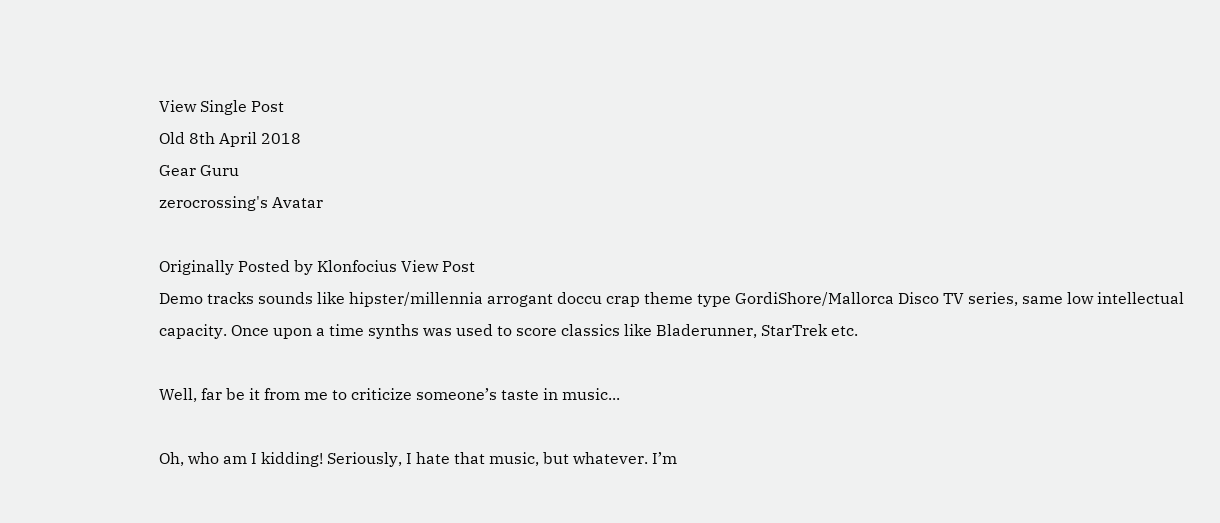View Single Post
Old 8th April 2018
Gear Guru
zerocrossing's Avatar

Originally Posted by Klonfocius View Post
Demo tracks sounds like hipster/millennia arrogant doccu crap theme type GordiShore/Mallorca Disco TV series, same low intellectual capacity. Once upon a time synths was used to score classics like Bladerunner, StarTrek etc.

Well, far be it from me to criticize someone’s taste in music...

Oh, who am I kidding! Seriously, I hate that music, but whatever. I’m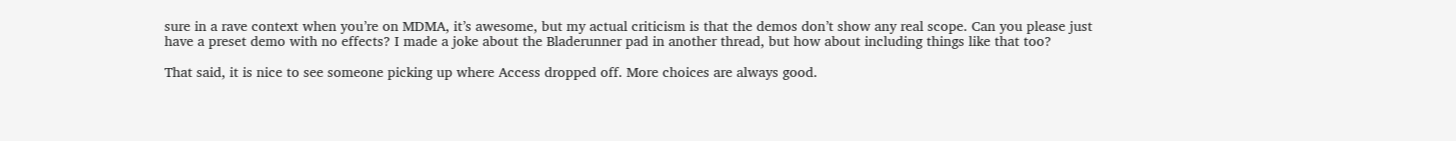sure in a rave context when you’re on MDMA, it’s awesome, but my actual criticism is that the demos don’t show any real scope. Can you please just have a preset demo with no effects? I made a joke about the Bladerunner pad in another thread, but how about including things like that too?

That said, it is nice to see someone picking up where Access dropped off. More choices are always good.